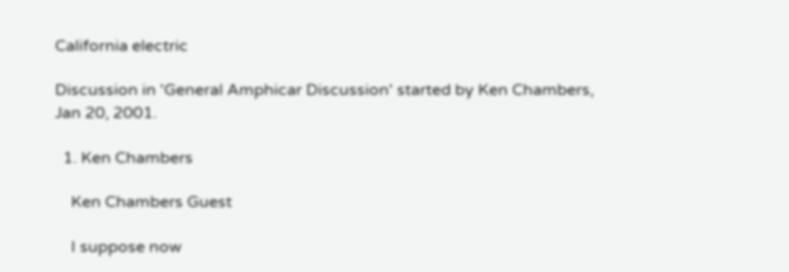California electric

Discussion in 'General Amphicar Discussion' started by Ken Chambers, Jan 20, 2001.

  1. Ken Chambers

    Ken Chambers Guest

    I suppose now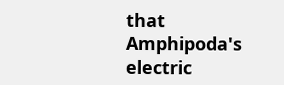that Amphipoda's electric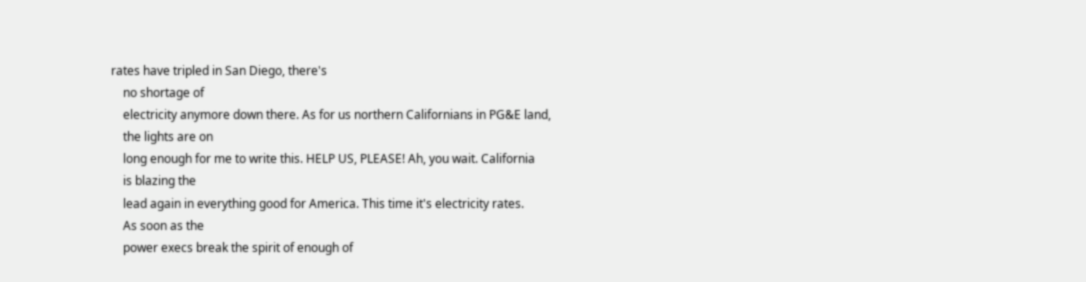rates have tripled in San Diego, there's
    no shortage of
    electricity anymore down there. As for us northern Californians in PG&E land,
    the lights are on
    long enough for me to write this. HELP US, PLEASE! Ah, you wait. California
    is blazing the
    lead again in everything good for America. This time it's electricity rates.
    As soon as the
    power execs break the spirit of enough of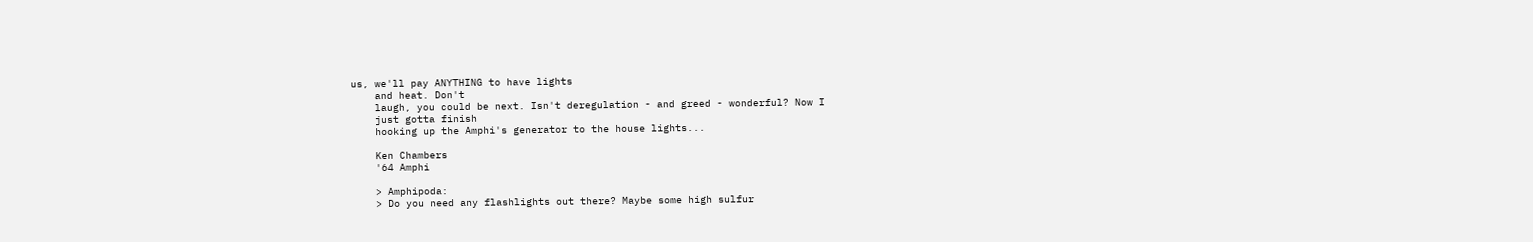us, we'll pay ANYTHING to have lights
    and heat. Don't
    laugh, you could be next. Isn't deregulation - and greed - wonderful? Now I
    just gotta finish
    hooking up the Amphi's generator to the house lights...

    Ken Chambers
    '64 Amphi

    > Amphipoda:
    > Do you need any flashlights out there? Maybe some high sulfur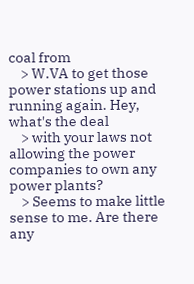coal from
    > W.VA to get those power stations up and running again. Hey, what's the deal
    > with your laws not allowing the power companies to own any power plants?
    > Seems to make little sense to me. Are there any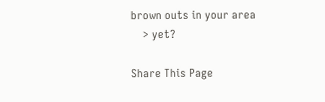brown outs in your area
    > yet?

Share This Page